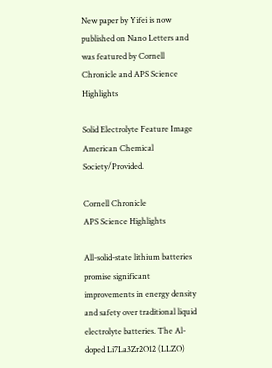New paper by Yifei is now published on Nano Letters and was featured by Cornell Chronicle and APS Science Highlights

Solid Electrolyte Feature Image
American Chemical Society/Provided.

Cornell Chronicle
APS Science Highlights

All-solid-state lithium batteries promise significant improvements in energy density and safety over traditional liquid electrolyte batteries. The Al-doped Li7La3Zr2O12 (LLZO)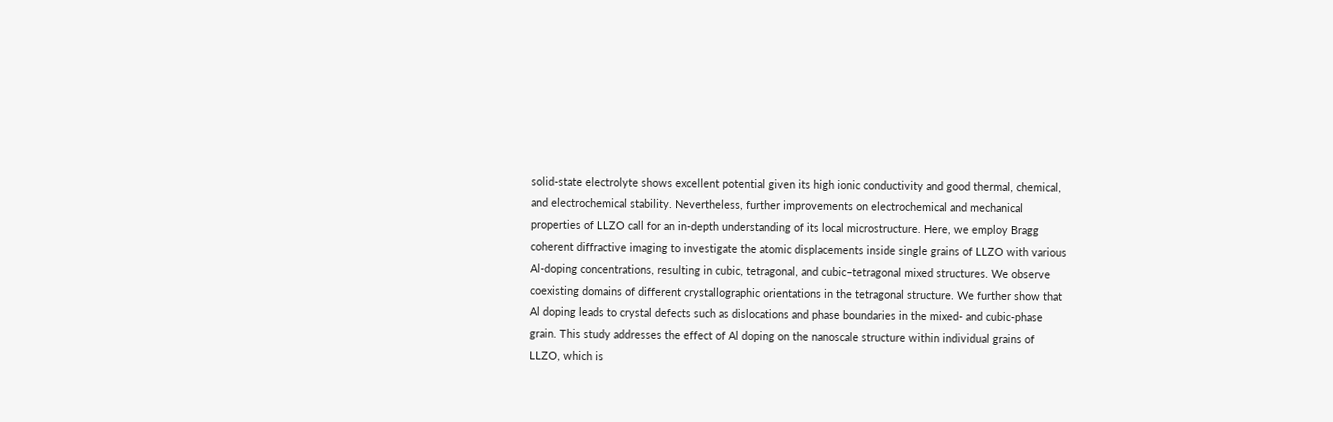solid-state electrolyte shows excellent potential given its high ionic conductivity and good thermal, chemical, and electrochemical stability. Nevertheless, further improvements on electrochemical and mechanical properties of LLZO call for an in-depth understanding of its local microstructure. Here, we employ Bragg coherent diffractive imaging to investigate the atomic displacements inside single grains of LLZO with various Al-doping concentrations, resulting in cubic, tetragonal, and cubic–tetragonal mixed structures. We observe coexisting domains of different crystallographic orientations in the tetragonal structure. We further show that Al doping leads to crystal defects such as dislocations and phase boundaries in the mixed- and cubic-phase grain. This study addresses the effect of Al doping on the nanoscale structure within individual grains of LLZO, which is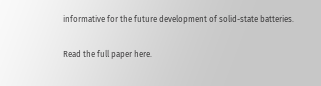informative for the future development of solid-state batteries.

Read the full paper here.